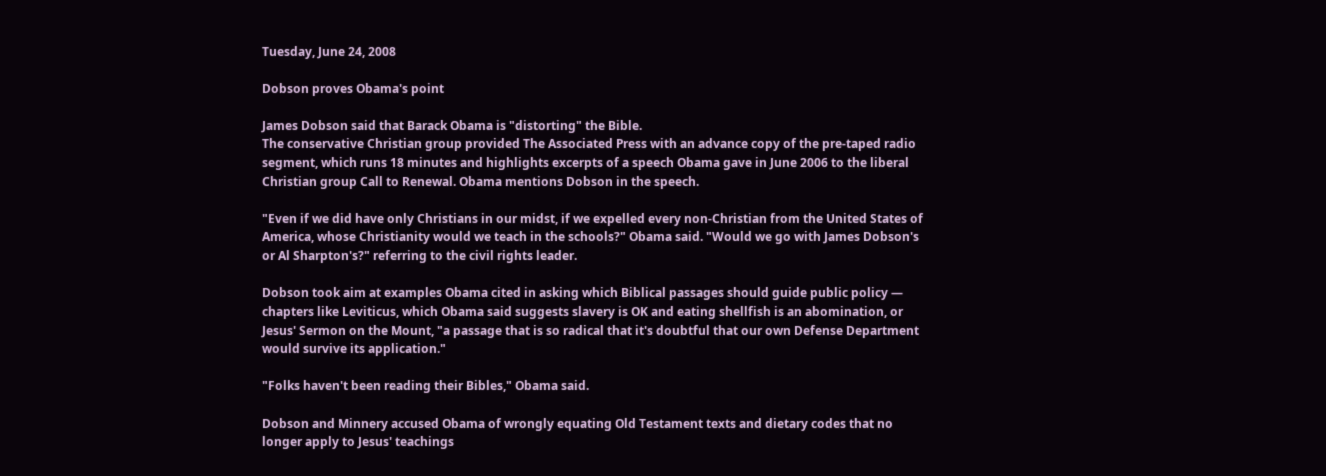Tuesday, June 24, 2008

Dobson proves Obama's point

James Dobson said that Barack Obama is "distorting" the Bible.
The conservative Christian group provided The Associated Press with an advance copy of the pre-taped radio segment, which runs 18 minutes and highlights excerpts of a speech Obama gave in June 2006 to the liberal Christian group Call to Renewal. Obama mentions Dobson in the speech.

"Even if we did have only Christians in our midst, if we expelled every non-Christian from the United States of America, whose Christianity would we teach in the schools?" Obama said. "Would we go with James Dobson's or Al Sharpton's?" referring to the civil rights leader.

Dobson took aim at examples Obama cited in asking which Biblical passages should guide public policy — chapters like Leviticus, which Obama said suggests slavery is OK and eating shellfish is an abomination, or Jesus' Sermon on the Mount, "a passage that is so radical that it's doubtful that our own Defense Department would survive its application."

"Folks haven't been reading their Bibles," Obama said.

Dobson and Minnery accused Obama of wrongly equating Old Testament texts and dietary codes that no longer apply to Jesus' teachings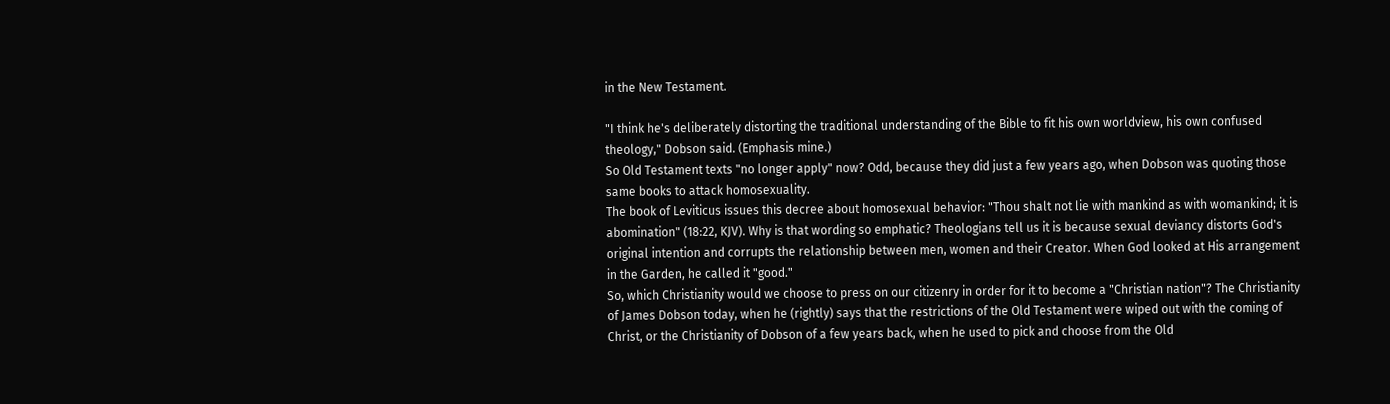in the New Testament.

"I think he's deliberately distorting the traditional understanding of the Bible to fit his own worldview, his own confused theology," Dobson said. (Emphasis mine.)
So Old Testament texts "no longer apply" now? Odd, because they did just a few years ago, when Dobson was quoting those same books to attack homosexuality.
The book of Leviticus issues this decree about homosexual behavior: "Thou shalt not lie with mankind as with womankind; it is abomination" (18:22, KJV). Why is that wording so emphatic? Theologians tell us it is because sexual deviancy distorts God's original intention and corrupts the relationship between men, women and their Creator. When God looked at His arrangement in the Garden, he called it "good."
So, which Christianity would we choose to press on our citizenry in order for it to become a "Christian nation"? The Christianity of James Dobson today, when he (rightly) says that the restrictions of the Old Testament were wiped out with the coming of Christ, or the Christianity of Dobson of a few years back, when he used to pick and choose from the Old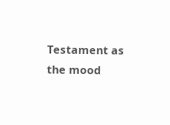Testament as the mood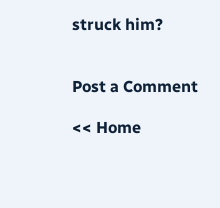struck him?


Post a Comment

<< Home